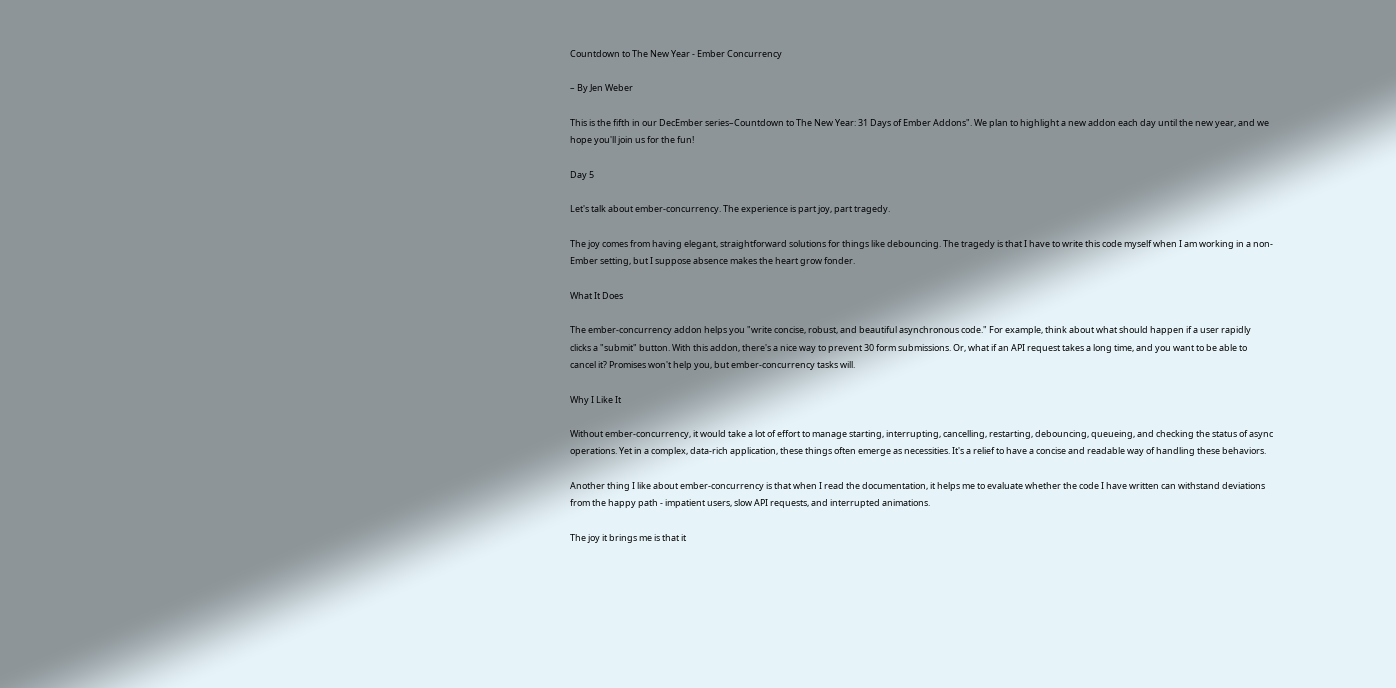Countdown to The New Year - Ember Concurrency

– By Jen Weber

This is the fifth in our DecEmber series–Countdown to The New Year: 31 Days of Ember Addons". We plan to highlight a new addon each day until the new year, and we hope you'll join us for the fun!

Day 5

Let's talk about ember-concurrency. The experience is part joy, part tragedy.

The joy comes from having elegant, straightforward solutions for things like debouncing. The tragedy is that I have to write this code myself when I am working in a non-Ember setting, but I suppose absence makes the heart grow fonder.

What It Does

The ember-concurrency addon helps you "write concise, robust, and beautiful asynchronous code." For example, think about what should happen if a user rapidly clicks a "submit" button. With this addon, there's a nice way to prevent 30 form submissions. Or, what if an API request takes a long time, and you want to be able to cancel it? Promises won't help you, but ember-concurrency tasks will.

Why I Like It

Without ember-concurrency, it would take a lot of effort to manage starting, interrupting, cancelling, restarting, debouncing, queueing, and checking the status of async operations. Yet in a complex, data-rich application, these things often emerge as necessities. It's a relief to have a concise and readable way of handling these behaviors.

Another thing I like about ember-concurrency is that when I read the documentation, it helps me to evaluate whether the code I have written can withstand deviations from the happy path - impatient users, slow API requests, and interrupted animations.

The joy it brings me is that it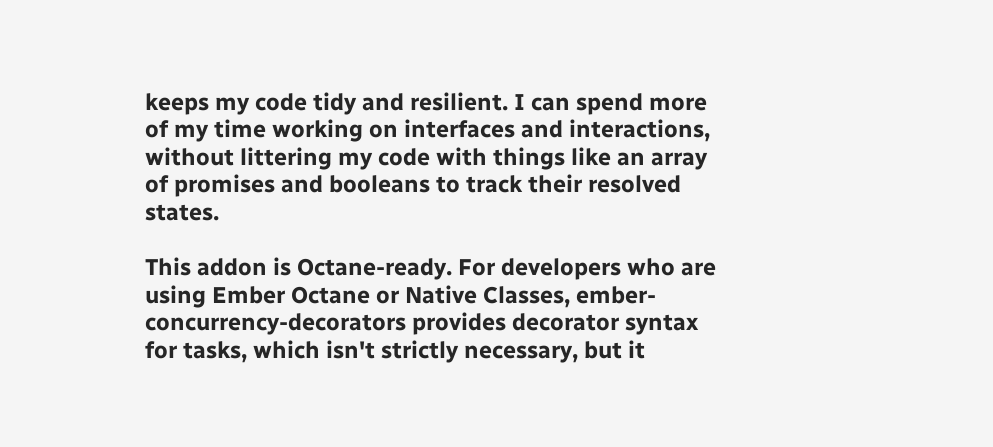keeps my code tidy and resilient. I can spend more of my time working on interfaces and interactions, without littering my code with things like an array of promises and booleans to track their resolved states.

This addon is Octane-ready. For developers who are using Ember Octane or Native Classes, ember-concurrency-decorators provides decorator syntax for tasks, which isn't strictly necessary, but it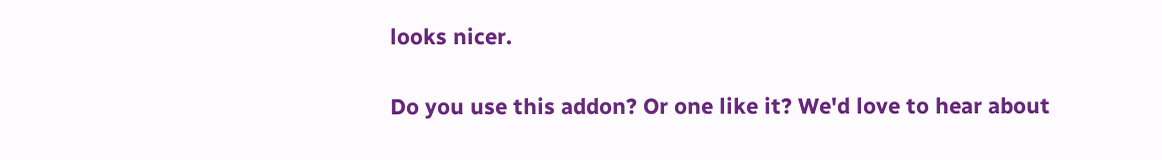looks nicer.

Do you use this addon? Or one like it? We'd love to hear about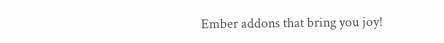Ember addons that bring you joy!